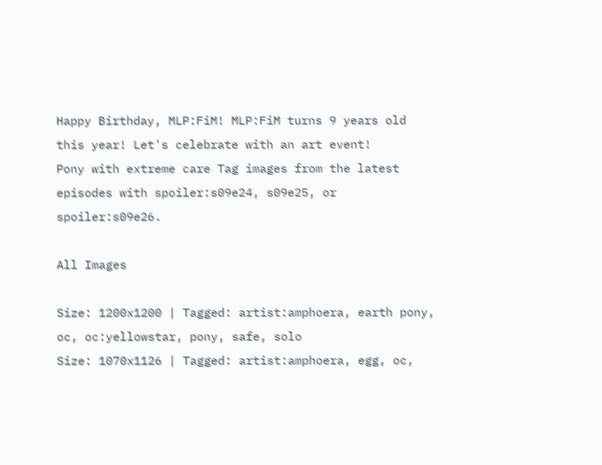Happy Birthday, MLP:FiM! MLP:FiM turns 9 years old this year! Let's celebrate with an art event!
Pony with extreme care Tag images from the latest episodes with spoiler:s09e24, s09e25, or spoiler:s09e26.

All Images

Size: 1200x1200 | Tagged: artist:amphoera, earth pony, oc, oc:yellowstar, pony, safe, solo
Size: 1070x1126 | Tagged: artist:amphoera, egg, oc,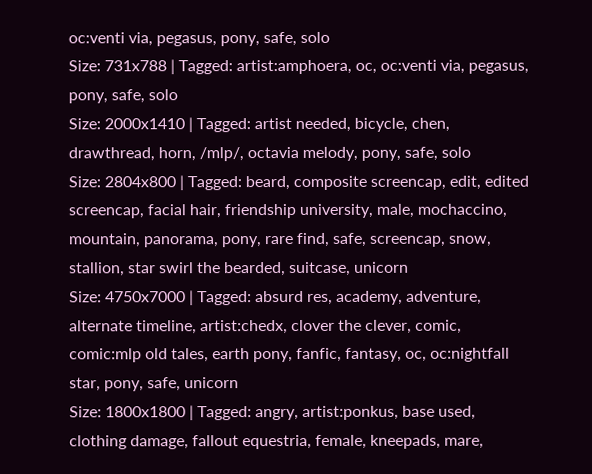oc:venti via, pegasus, pony, safe, solo
Size: 731x788 | Tagged: artist:amphoera, oc, oc:venti via, pegasus, pony, safe, solo
Size: 2000x1410 | Tagged: artist needed, bicycle, chen, drawthread, horn, /mlp/, octavia melody, pony, safe, solo
Size: 2804x800 | Tagged: beard, composite screencap, edit, edited screencap, facial hair, friendship university, male, mochaccino, mountain, panorama, pony, rare find, safe, screencap, snow, stallion, star swirl the bearded, suitcase, unicorn
Size: 4750x7000 | Tagged: absurd res, academy, adventure, alternate timeline, artist:chedx, clover the clever, comic, comic:mlp old tales, earth pony, fanfic, fantasy, oc, oc:nightfall star, pony, safe, unicorn
Size: 1800x1800 | Tagged: angry, artist:ponkus, base used, clothing damage, fallout equestria, female, kneepads, mare,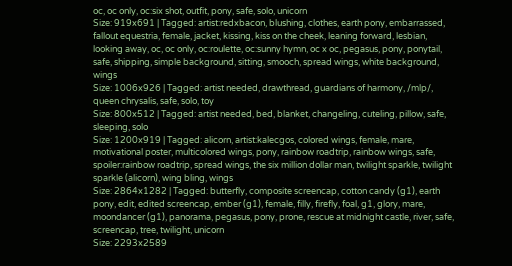oc, oc only, oc:six shot, outfit, pony, safe, solo, unicorn
Size: 919x691 | Tagged: artist:redxbacon, blushing, clothes, earth pony, embarrassed, fallout equestria, female, jacket, kissing, kiss on the cheek, leaning forward, lesbian, looking away, oc, oc only, oc:roulette, oc:sunny hymn, oc x oc, pegasus, pony, ponytail, safe, shipping, simple background, sitting, smooch, spread wings, white background, wings
Size: 1006x926 | Tagged: artist needed, drawthread, guardians of harmony, /mlp/, queen chrysalis, safe, solo, toy
Size: 800x512 | Tagged: artist needed, bed, blanket, changeling, cuteling, pillow, safe, sleeping, solo
Size: 1200x919 | Tagged: alicorn, artist:kalecgos, colored wings, female, mare, motivational poster, multicolored wings, pony, rainbow roadtrip, rainbow wings, safe, spoiler:rainbow roadtrip, spread wings, the six million dollar man, twilight sparkle, twilight sparkle (alicorn), wing bling, wings
Size: 2864x1282 | Tagged: butterfly, composite screencap, cotton candy (g1), earth pony, edit, edited screencap, ember (g1), female, filly, firefly, foal, g1, glory, mare, moondancer (g1), panorama, pegasus, pony, prone, rescue at midnight castle, river, safe, screencap, tree, twilight, unicorn
Size: 2293x2589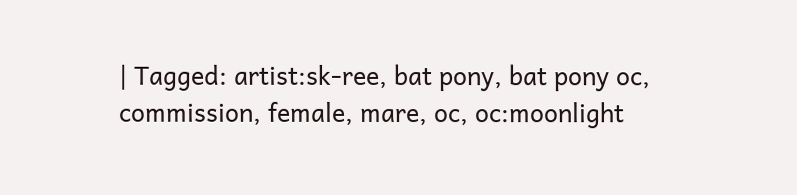| Tagged: artist:sk-ree, bat pony, bat pony oc, commission, female, mare, oc, oc:moonlight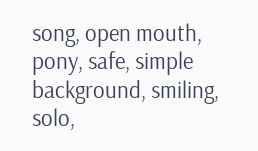song, open mouth, pony, safe, simple background, smiling, solo,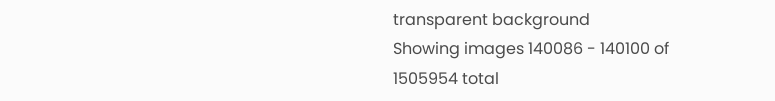transparent background
Showing images 140086 - 140100 of 1505954 total